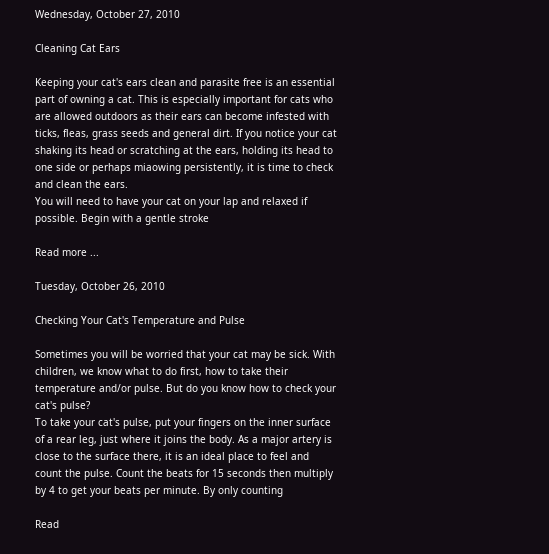Wednesday, October 27, 2010

Cleaning Cat Ears

Keeping your cat's ears clean and parasite free is an essential part of owning a cat. This is especially important for cats who are allowed outdoors as their ears can become infested with ticks, fleas, grass seeds and general dirt. If you notice your cat shaking its head or scratching at the ears, holding its head to one side or perhaps miaowing persistently, it is time to check and clean the ears.
You will need to have your cat on your lap and relaxed if possible. Begin with a gentle stroke

Read more ...

Tuesday, October 26, 2010

Checking Your Cat's Temperature and Pulse

Sometimes you will be worried that your cat may be sick. With children, we know what to do first, how to take their temperature and/or pulse. But do you know how to check your cat's pulse?
To take your cat's pulse, put your fingers on the inner surface of a rear leg, just where it joins the body. As a major artery is close to the surface there, it is an ideal place to feel and count the pulse. Count the beats for 15 seconds then multiply by 4 to get your beats per minute. By only counting

Read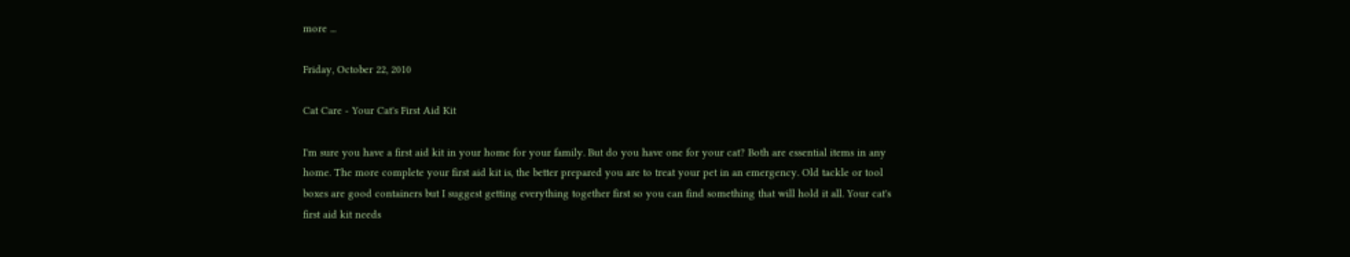more ...

Friday, October 22, 2010

Cat Care - Your Cat's First Aid Kit

I'm sure you have a first aid kit in your home for your family. But do you have one for your cat? Both are essential items in any home. The more complete your first aid kit is, the better prepared you are to treat your pet in an emergency. Old tackle or tool boxes are good containers but I suggest getting everything together first so you can find something that will hold it all. Your cat's first aid kit needs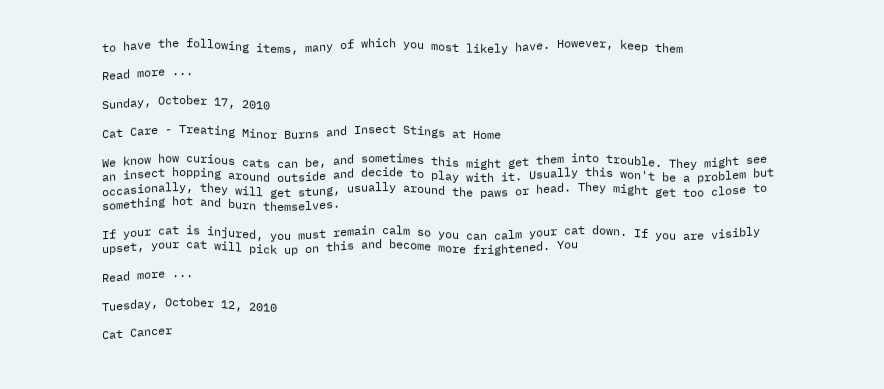to have the following items, many of which you most likely have. However, keep them

Read more ...

Sunday, October 17, 2010

Cat Care - Treating Minor Burns and Insect Stings at Home

We know how curious cats can be, and sometimes this might get them into trouble. They might see an insect hopping around outside and decide to play with it. Usually this won't be a problem but occasionally, they will get stung, usually around the paws or head. They might get too close to something hot and burn themselves.

If your cat is injured, you must remain calm so you can calm your cat down. If you are visibly upset, your cat will pick up on this and become more frightened. You

Read more ...

Tuesday, October 12, 2010

Cat Cancer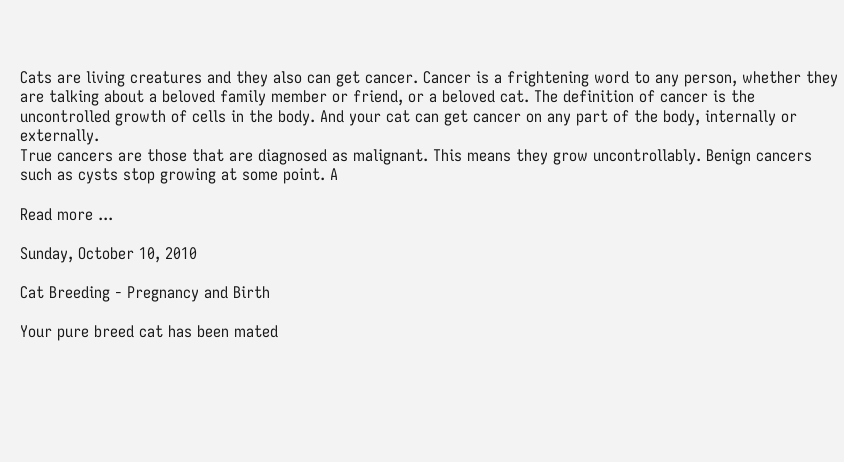Cats are living creatures and they also can get cancer. Cancer is a frightening word to any person, whether they are talking about a beloved family member or friend, or a beloved cat. The definition of cancer is the uncontrolled growth of cells in the body. And your cat can get cancer on any part of the body, internally or externally.
True cancers are those that are diagnosed as malignant. This means they grow uncontrollably. Benign cancers such as cysts stop growing at some point. A

Read more ...

Sunday, October 10, 2010

Cat Breeding - Pregnancy and Birth

Your pure breed cat has been mated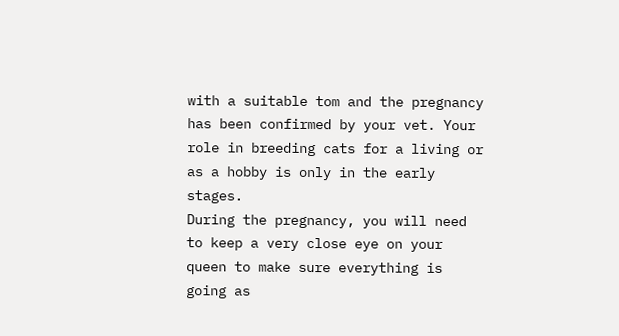with a suitable tom and the pregnancy has been confirmed by your vet. Your role in breeding cats for a living or as a hobby is only in the early stages.
During the pregnancy, you will need to keep a very close eye on your queen to make sure everything is going as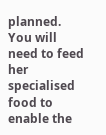planned. You will need to feed her specialised food to enable the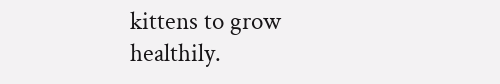kittens to grow healthily.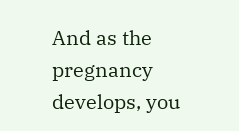And as the pregnancy develops, you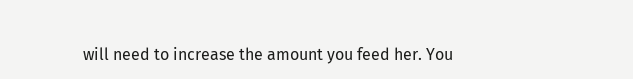will need to increase the amount you feed her. You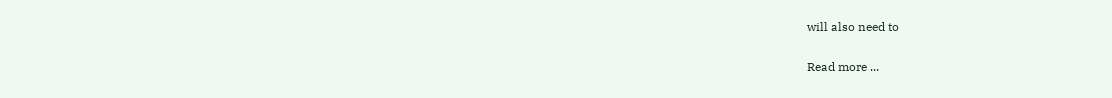will also need to

Read more ...